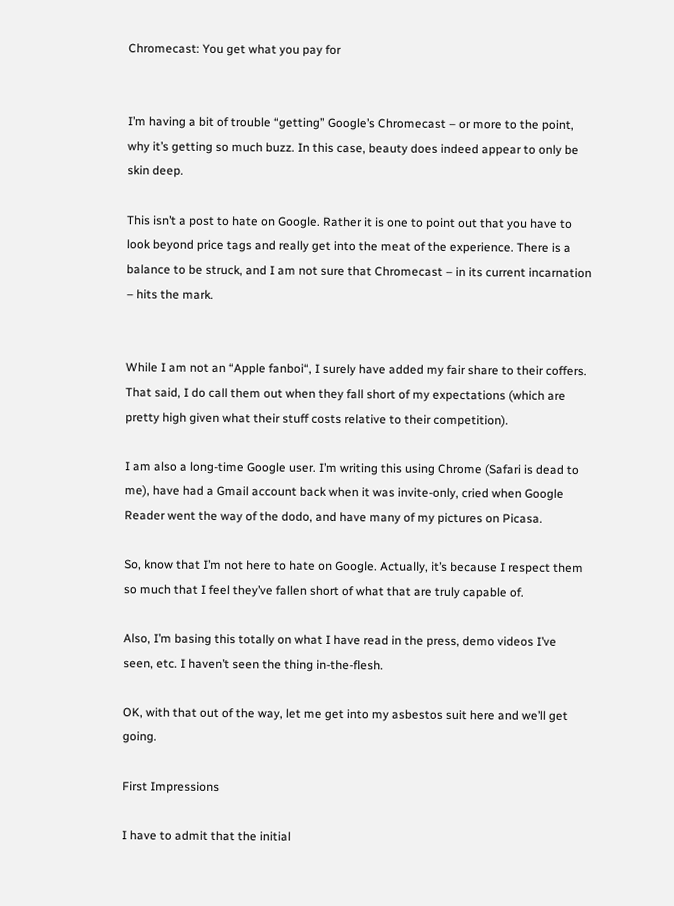Chromecast: You get what you pay for


I’m having a bit of trouble “getting” Google’s Chromecast – or more to the point, why it’s getting so much buzz. In this case, beauty does indeed appear to only be skin deep.

This isn’t a post to hate on Google. Rather it is one to point out that you have to look beyond price tags and really get into the meat of the experience. There is a balance to be struck, and I am not sure that Chromecast – in its current incarnation – hits the mark.


While I am not an “Apple fanboi“, I surely have added my fair share to their coffers. That said, I do call them out when they fall short of my expectations (which are pretty high given what their stuff costs relative to their competition).

I am also a long-time Google user. I’m writing this using Chrome (Safari is dead to me), have had a Gmail account back when it was invite-only, cried when Google Reader went the way of the dodo, and have many of my pictures on Picasa.

So, know that I’m not here to hate on Google. Actually, it’s because I respect them so much that I feel they’ve fallen short of what that are truly capable of.

Also, I’m basing this totally on what I have read in the press, demo videos I’ve seen, etc. I haven’t seen the thing in-the-flesh.

OK, with that out of the way, let me get into my asbestos suit here and we’ll get going.

First Impressions

I have to admit that the initial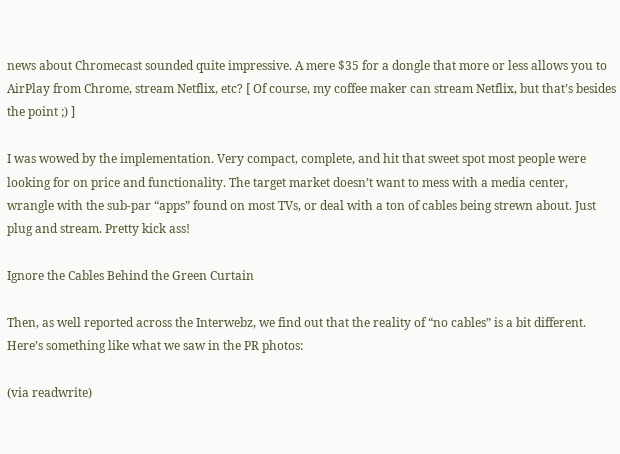news about Chromecast sounded quite impressive. A mere $35 for a dongle that more or less allows you to AirPlay from Chrome, stream Netflix, etc? [ Of course, my coffee maker can stream Netflix, but that’s besides the point ;) ]

I was wowed by the implementation. Very compact, complete, and hit that sweet spot most people were looking for on price and functionality. The target market doesn’t want to mess with a media center, wrangle with the sub-par “apps” found on most TVs, or deal with a ton of cables being strewn about. Just plug and stream. Pretty kick ass!

Ignore the Cables Behind the Green Curtain

Then, as well reported across the Interwebz, we find out that the reality of “no cables” is a bit different. Here’s something like what we saw in the PR photos:

(via readwrite)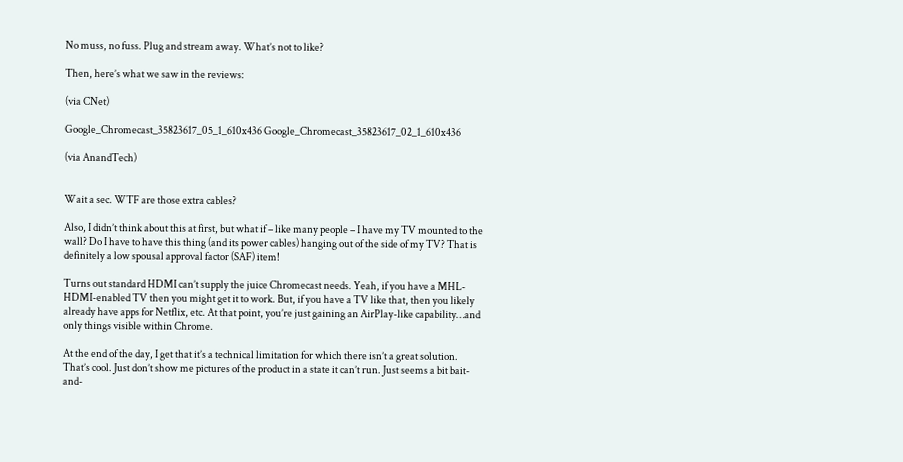No muss, no fuss. Plug and stream away. What’s not to like?

Then, here’s what we saw in the reviews:

(via CNet)

Google_Chromecast_35823617_05_1_610x436 Google_Chromecast_35823617_02_1_610x436

(via AnandTech)


Wait a sec. WTF are those extra cables?

Also, I didn’t think about this at first, but what if – like many people – I have my TV mounted to the wall? Do I have to have this thing (and its power cables) hanging out of the side of my TV? That is definitely a low spousal approval factor (SAF) item!

Turns out standard HDMI can’t supply the juice Chromecast needs. Yeah, if you have a MHL-HDMI-enabled TV then you might get it to work. But, if you have a TV like that, then you likely already have apps for Netflix, etc. At that point, you’re just gaining an AirPlay-like capability…and only things visible within Chrome.

At the end of the day, I get that it’s a technical limitation for which there isn’t a great solution. That’s cool. Just don’t show me pictures of the product in a state it can’t run. Just seems a bit bait-and-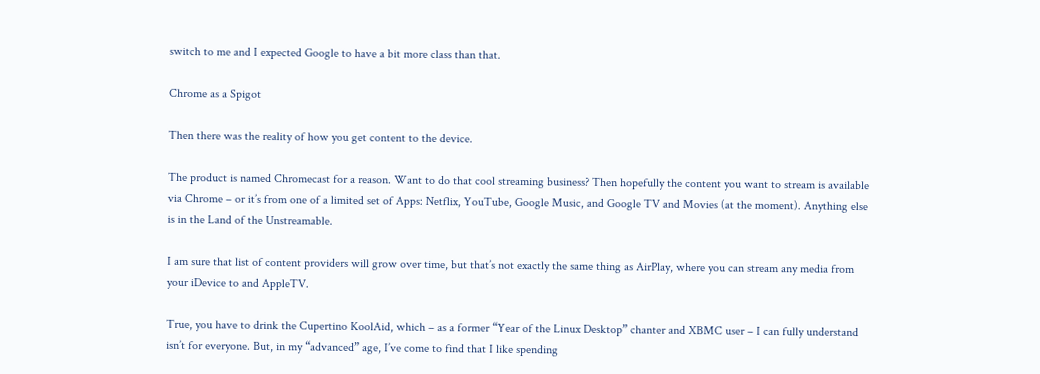switch to me and I expected Google to have a bit more class than that.

Chrome as a Spigot

Then there was the reality of how you get content to the device.

The product is named Chromecast for a reason. Want to do that cool streaming business? Then hopefully the content you want to stream is available via Chrome – or it’s from one of a limited set of Apps: Netflix, YouTube, Google Music, and Google TV and Movies (at the moment). Anything else is in the Land of the Unstreamable.

I am sure that list of content providers will grow over time, but that’s not exactly the same thing as AirPlay, where you can stream any media from your iDevice to and AppleTV.

True, you have to drink the Cupertino KoolAid, which – as a former “Year of the Linux Desktop” chanter and XBMC user – I can fully understand isn’t for everyone. But, in my “advanced” age, I’ve come to find that I like spending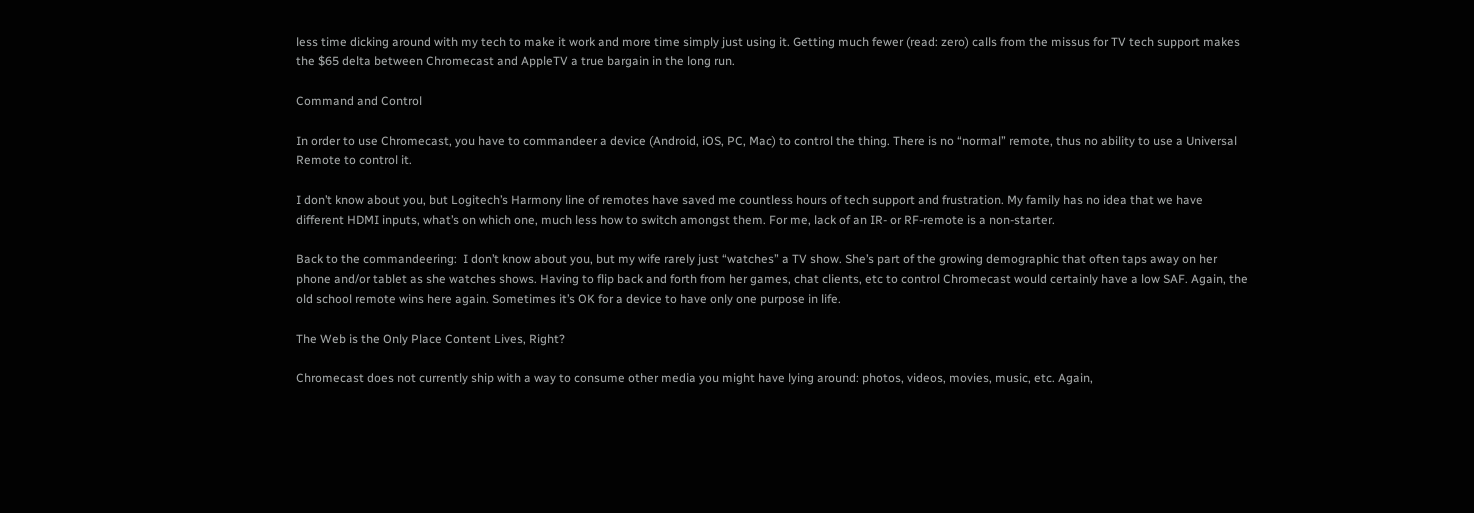less time dicking around with my tech to make it work and more time simply just using it. Getting much fewer (read: zero) calls from the missus for TV tech support makes the $65 delta between Chromecast and AppleTV a true bargain in the long run.

Command and Control

In order to use Chromecast, you have to commandeer a device (Android, iOS, PC, Mac) to control the thing. There is no “normal” remote, thus no ability to use a Universal Remote to control it.

I don’t know about you, but Logitech’s Harmony line of remotes have saved me countless hours of tech support and frustration. My family has no idea that we have different HDMI inputs, what’s on which one, much less how to switch amongst them. For me, lack of an IR- or RF-remote is a non-starter.

Back to the commandeering:  I don’t know about you, but my wife rarely just “watches” a TV show. She’s part of the growing demographic that often taps away on her phone and/or tablet as she watches shows. Having to flip back and forth from her games, chat clients, etc to control Chromecast would certainly have a low SAF. Again, the old school remote wins here again. Sometimes it’s OK for a device to have only one purpose in life.

The Web is the Only Place Content Lives, Right?

Chromecast does not currently ship with a way to consume other media you might have lying around: photos, videos, movies, music, etc. Again,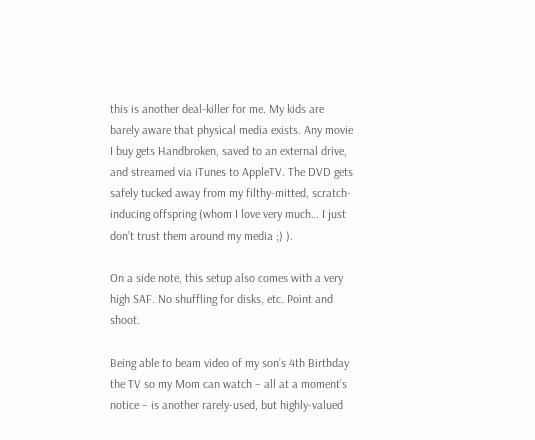this is another deal-killer for me. My kids are barely aware that physical media exists. Any movie I buy gets Handbroken, saved to an external drive, and streamed via iTunes to AppleTV. The DVD gets safely tucked away from my filthy-mitted, scratch-inducing offspring (whom I love very much… I just don’t trust them around my media ;) ).

On a side note, this setup also comes with a very high SAF. No shuffling for disks, etc. Point and shoot.

Being able to beam video of my son’s 4th Birthday the TV so my Mom can watch – all at a moment’s notice – is another rarely-used, but highly-valued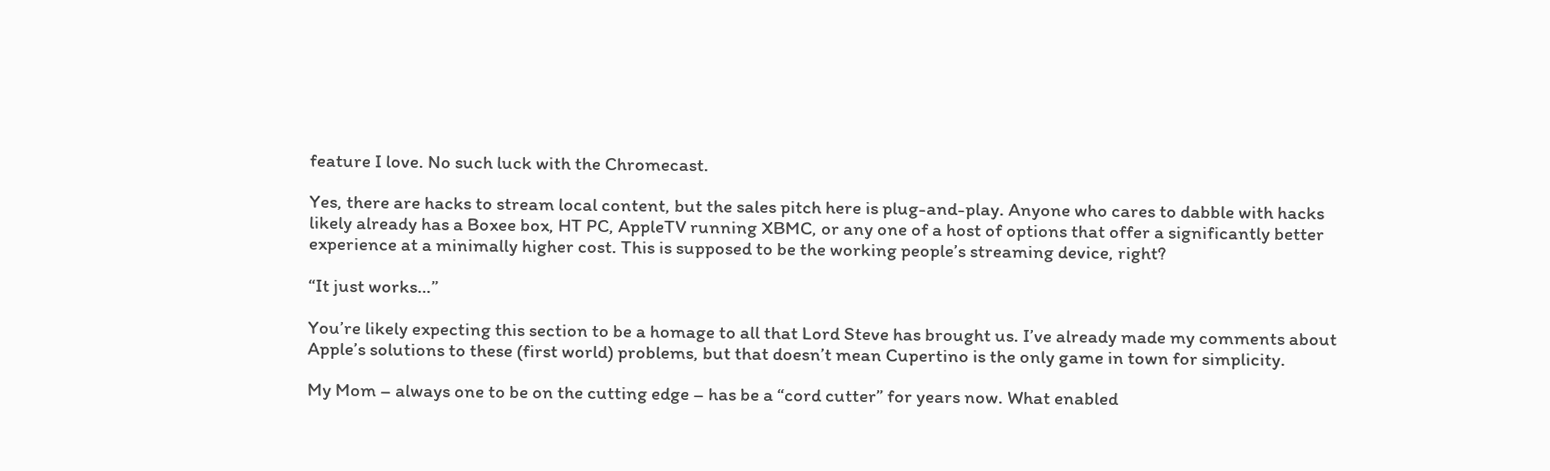feature I love. No such luck with the Chromecast.

Yes, there are hacks to stream local content, but the sales pitch here is plug-and-play. Anyone who cares to dabble with hacks likely already has a Boxee box, HT PC, AppleTV running XBMC, or any one of a host of options that offer a significantly better experience at a minimally higher cost. This is supposed to be the working people’s streaming device, right?

“It just works…”

You’re likely expecting this section to be a homage to all that Lord Steve has brought us. I’ve already made my comments about Apple’s solutions to these (first world) problems, but that doesn’t mean Cupertino is the only game in town for simplicity.

My Mom – always one to be on the cutting edge – has be a “cord cutter” for years now. What enabled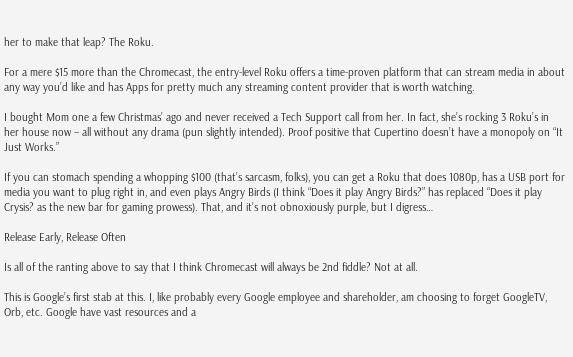her to make that leap? The Roku.

For a mere $15 more than the Chromecast, the entry-level Roku offers a time-proven platform that can stream media in about any way you’d like and has Apps for pretty much any streaming content provider that is worth watching.

I bought Mom one a few Christmas’ ago and never received a Tech Support call from her. In fact, she’s rocking 3 Roku’s in her house now – all without any drama (pun slightly intended). Proof positive that Cupertino doesn’t have a monopoly on “It Just Works.”

If you can stomach spending a whopping $100 (that’s sarcasm, folks), you can get a Roku that does 1080p, has a USB port for media you want to plug right in, and even plays Angry Birds (I think “Does it play Angry Birds?” has replaced “Does it play Crysis? as the new bar for gaming prowess). That, and it’s not obnoxiously purple, but I digress…

Release Early, Release Often

Is all of the ranting above to say that I think Chromecast will always be 2nd fiddle? Not at all.

This is Google’s first stab at this. I, like probably every Google employee and shareholder, am choosing to forget GoogleTV, Orb, etc. Google have vast resources and a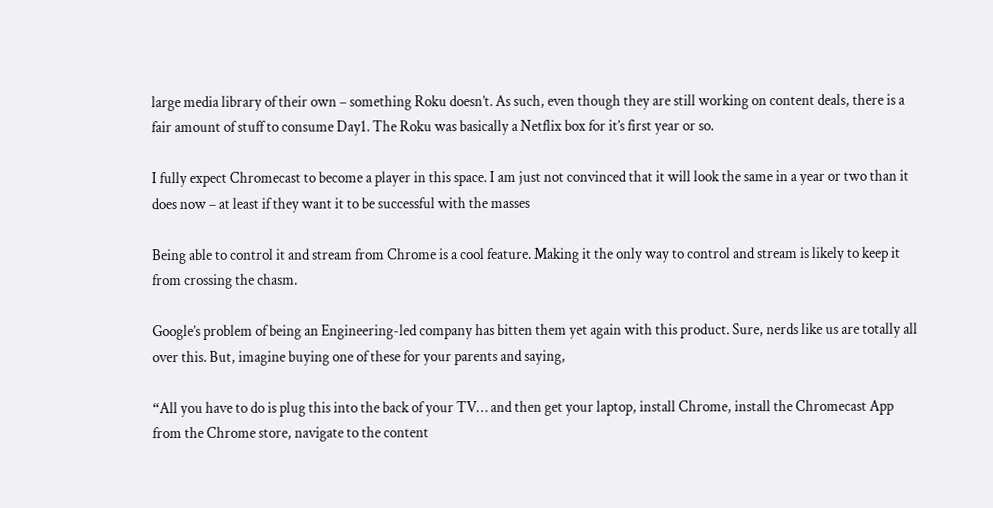large media library of their own – something Roku doesn’t. As such, even though they are still working on content deals, there is a fair amount of stuff to consume Day1. The Roku was basically a Netflix box for it’s first year or so.

I fully expect Chromecast to become a player in this space. I am just not convinced that it will look the same in a year or two than it does now – at least if they want it to be successful with the masses

Being able to control it and stream from Chrome is a cool feature. Making it the only way to control and stream is likely to keep it from crossing the chasm.

Google’s problem of being an Engineering-led company has bitten them yet again with this product. Sure, nerds like us are totally all over this. But, imagine buying one of these for your parents and saying,

“All you have to do is plug this into the back of your TV… and then get your laptop, install Chrome, install the Chromecast App from the Chrome store, navigate to the content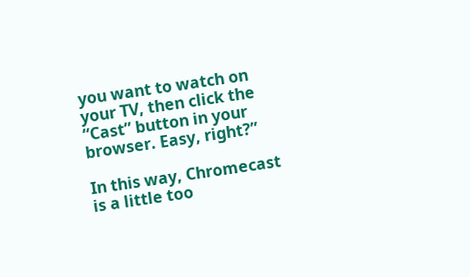you want to watch on your TV, then click the “Cast” button in your browser. Easy, right?”

In this way, Chromecast is a little too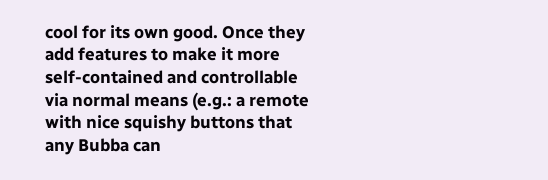cool for its own good. Once they add features to make it more self-contained and controllable via normal means (e.g.: a remote with nice squishy buttons that any Bubba can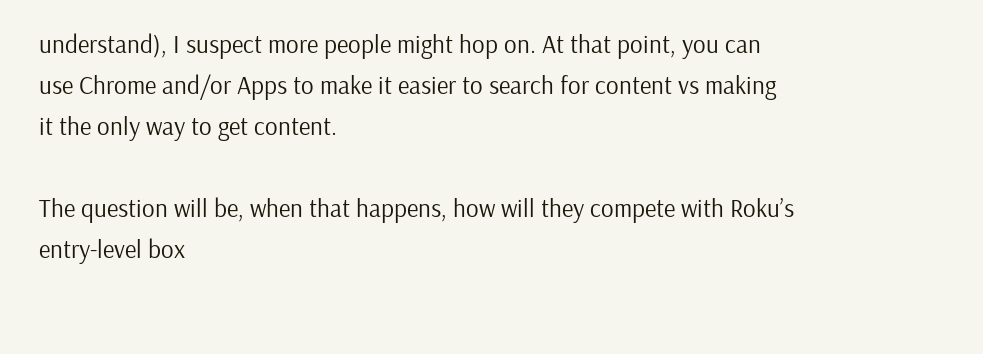understand), I suspect more people might hop on. At that point, you can use Chrome and/or Apps to make it easier to search for content vs making it the only way to get content.

The question will be, when that happens, how will they compete with Roku’s entry-level box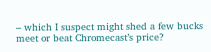– which I suspect might shed a few bucks meet or beat Chromecast’s price?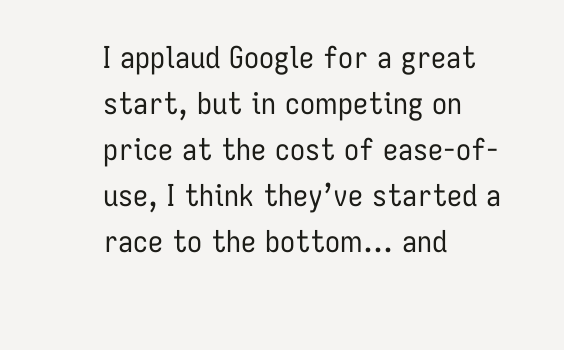I applaud Google for a great start, but in competing on price at the cost of ease-of-use, I think they’ve started a race to the bottom… and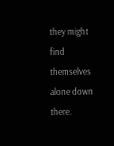they might find themselves alone down there.